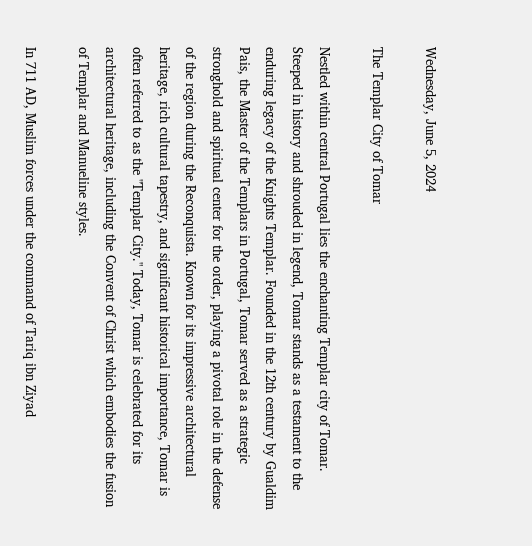Wednesday, June 5, 2024

The Templar City of Tomar

Nestled within central Portugal lies the enchanting Templar city of Tomar. Steeped in history and shrouded in legend, Tomar stands as a testament to the enduring legacy of the Knights Templar. Founded in the 12th century by Gualdim Pais, the Master of the Templars in Portugal, Tomar served as a strategic stronghold and spiritual center for the order, playing a pivotal role in the defense of the region during the Reconquista. Known for its impressive architectural heritage, rich cultural tapestry, and significant historical importance, Tomar is often referred to as the "Templar City." Today, Tomar is celebrated for its architectural heritage, including the Convent of Christ which embodies the fusion of Templar and Manueline styles.

In 711 AD, Muslim forces under the command of Tariq ibn Ziyad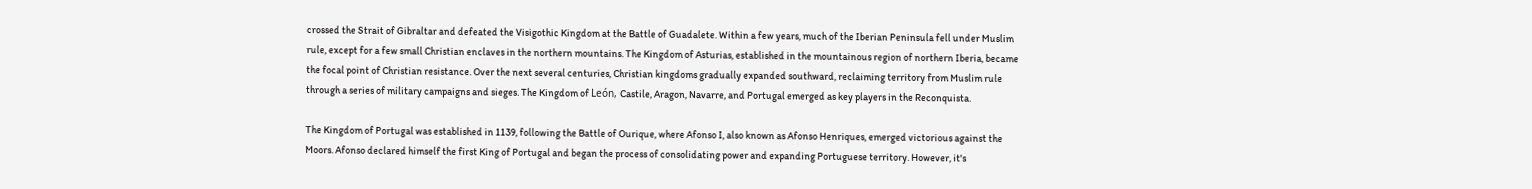crossed the Strait of Gibraltar and defeated the Visigothic Kingdom at the Battle of Guadalete. Within a few years, much of the Iberian Peninsula fell under Muslim rule, except for a few small Christian enclaves in the northern mountains. The Kingdom of Asturias, established in the mountainous region of northern Iberia, became the focal point of Christian resistance. Over the next several centuries, Christian kingdoms gradually expanded southward, reclaiming territory from Muslim rule through a series of military campaigns and sieges. The Kingdom of León, Castile, Aragon, Navarre, and Portugal emerged as key players in the Reconquista.

The Kingdom of Portugal was established in 1139, following the Battle of Ourique, where Afonso I, also known as Afonso Henriques, emerged victorious against the Moors. Afonso declared himself the first King of Portugal and began the process of consolidating power and expanding Portuguese territory. However, it's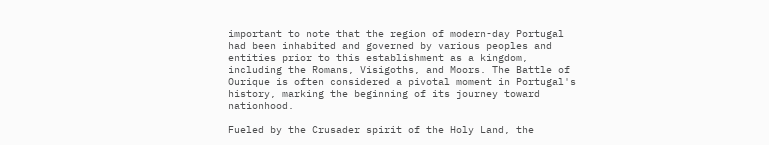important to note that the region of modern-day Portugal had been inhabited and governed by various peoples and entities prior to this establishment as a kingdom, including the Romans, Visigoths, and Moors. The Battle of Ourique is often considered a pivotal moment in Portugal's history, marking the beginning of its journey toward nationhood.

Fueled by the Crusader spirit of the Holy Land, the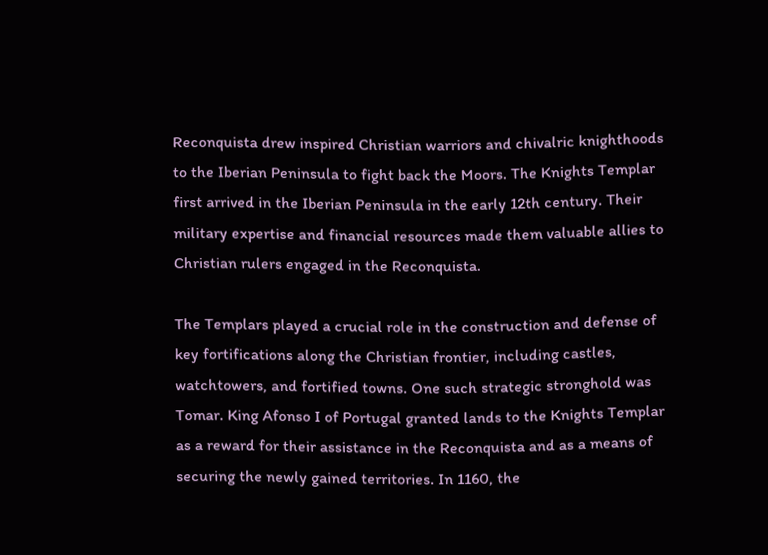Reconquista drew inspired Christian warriors and chivalric knighthoods to the Iberian Peninsula to fight back the Moors. The Knights Templar first arrived in the Iberian Peninsula in the early 12th century. Their military expertise and financial resources made them valuable allies to Christian rulers engaged in the Reconquista.

The Templars played a crucial role in the construction and defense of key fortifications along the Christian frontier, including castles, watchtowers, and fortified towns. One such strategic stronghold was Tomar. King Afonso I of Portugal granted lands to the Knights Templar as a reward for their assistance in the Reconquista and as a means of securing the newly gained territories. In 1160, the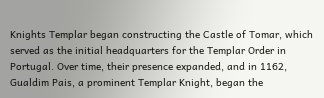Knights Templar began constructing the Castle of Tomar, which served as the initial headquarters for the Templar Order in Portugal. Over time, their presence expanded, and in 1162, Gualdim Pais, a prominent Templar Knight, began the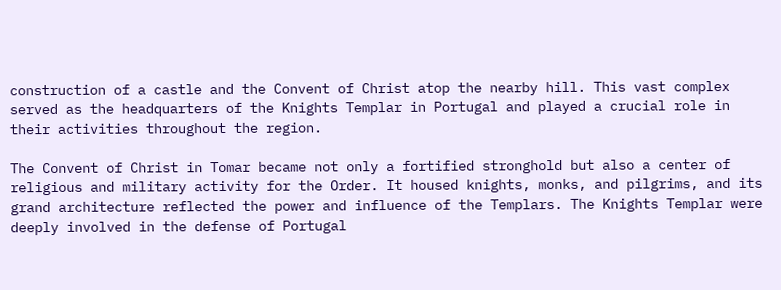construction of a castle and the Convent of Christ atop the nearby hill. This vast complex served as the headquarters of the Knights Templar in Portugal and played a crucial role in their activities throughout the region.

The Convent of Christ in Tomar became not only a fortified stronghold but also a center of religious and military activity for the Order. It housed knights, monks, and pilgrims, and its grand architecture reflected the power and influence of the Templars. The Knights Templar were deeply involved in the defense of Portugal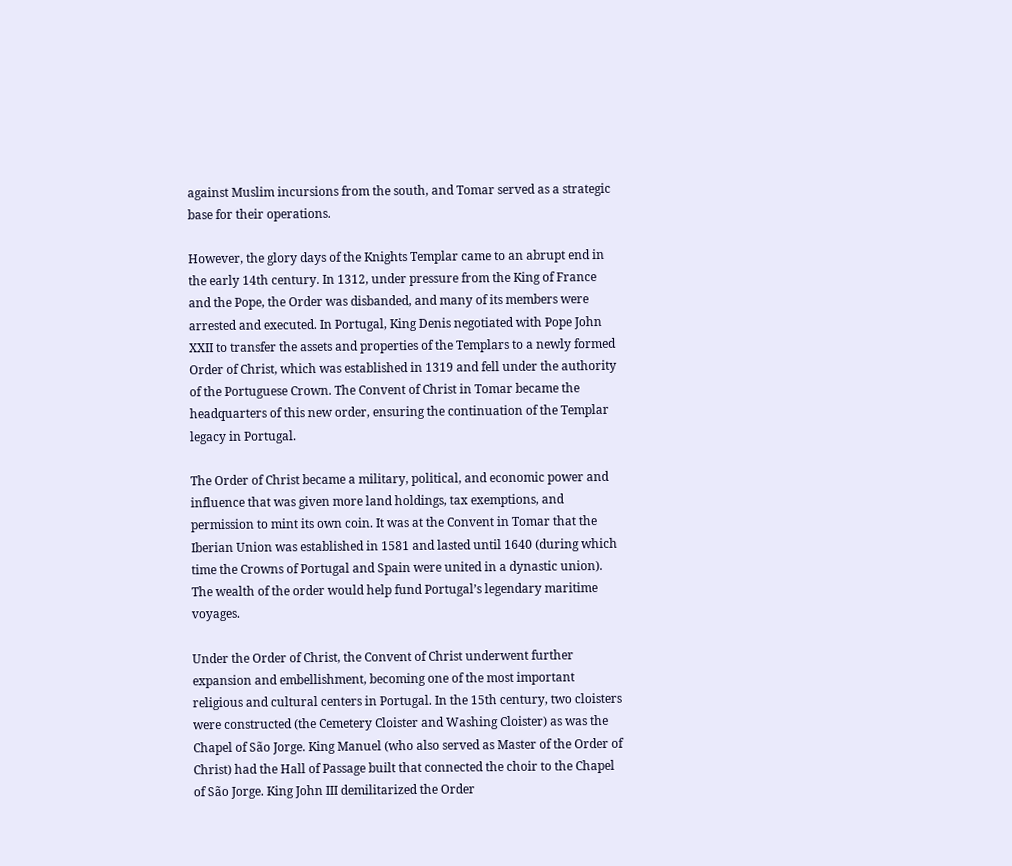against Muslim incursions from the south, and Tomar served as a strategic base for their operations.

However, the glory days of the Knights Templar came to an abrupt end in the early 14th century. In 1312, under pressure from the King of France and the Pope, the Order was disbanded, and many of its members were arrested and executed. In Portugal, King Denis negotiated with Pope John XXII to transfer the assets and properties of the Templars to a newly formed Order of Christ, which was established in 1319 and fell under the authority of the Portuguese Crown. The Convent of Christ in Tomar became the headquarters of this new order, ensuring the continuation of the Templar legacy in Portugal.

The Order of Christ became a military, political, and economic power and influence that was given more land holdings, tax exemptions, and permission to mint its own coin. It was at the Convent in Tomar that the Iberian Union was established in 1581 and lasted until 1640 (during which time the Crowns of Portugal and Spain were united in a dynastic union). The wealth of the order would help fund Portugal’s legendary maritime voyages.

Under the Order of Christ, the Convent of Christ underwent further expansion and embellishment, becoming one of the most important religious and cultural centers in Portugal. In the 15th century, two cloisters were constructed (the Cemetery Cloister and Washing Cloister) as was the Chapel of São Jorge. King Manuel (who also served as Master of the Order of Christ) had the Hall of Passage built that connected the choir to the Chapel of São Jorge. King John III demilitarized the Order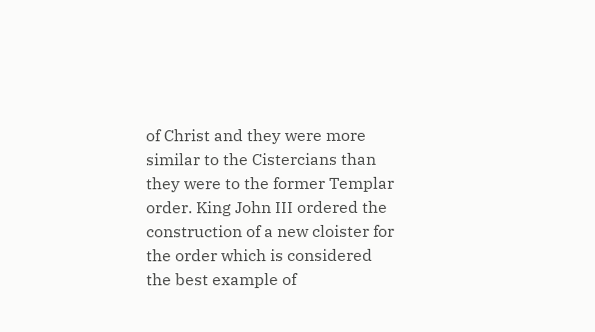of Christ and they were more similar to the Cistercians than they were to the former Templar order. King John III ordered the construction of a new cloister for the order which is considered the best example of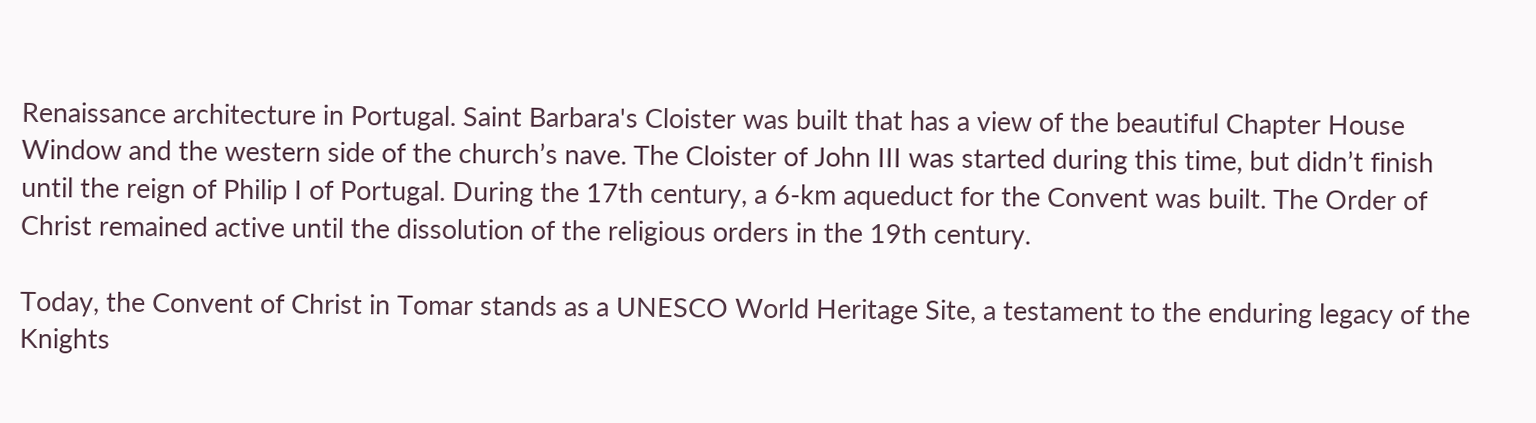Renaissance architecture in Portugal. Saint Barbara's Cloister was built that has a view of the beautiful Chapter House Window and the western side of the church’s nave. The Cloister of John III was started during this time, but didn’t finish until the reign of Philip I of Portugal. During the 17th century, a 6-km aqueduct for the Convent was built. The Order of Christ remained active until the dissolution of the religious orders in the 19th century.

Today, the Convent of Christ in Tomar stands as a UNESCO World Heritage Site, a testament to the enduring legacy of the Knights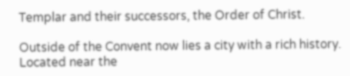Templar and their successors, the Order of Christ.

Outside of the Convent now lies a city with a rich history. Located near the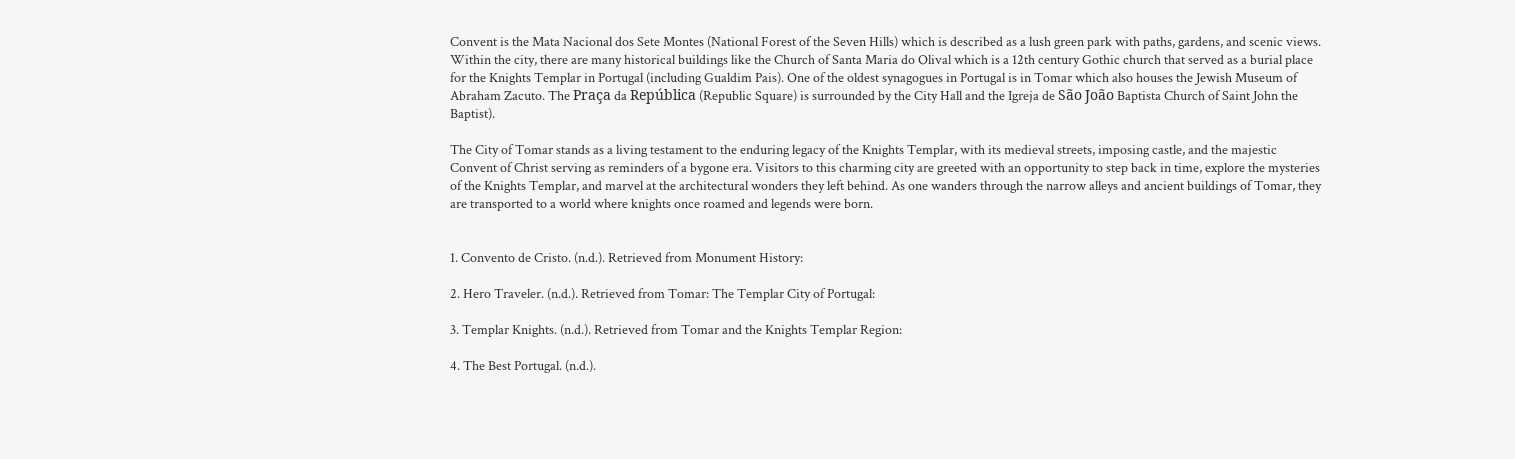Convent is the Mata Nacional dos Sete Montes (National Forest of the Seven Hills) which is described as a lush green park with paths, gardens, and scenic views. Within the city, there are many historical buildings like the Church of Santa Maria do Olival which is a 12th century Gothic church that served as a burial place for the Knights Templar in Portugal (including Gualdim Pais). One of the oldest synagogues in Portugal is in Tomar which also houses the Jewish Museum of Abraham Zacuto. The Praça da República (Republic Square) is surrounded by the City Hall and the Igreja de São João Baptista Church of Saint John the Baptist).

The City of Tomar stands as a living testament to the enduring legacy of the Knights Templar, with its medieval streets, imposing castle, and the majestic Convent of Christ serving as reminders of a bygone era. Visitors to this charming city are greeted with an opportunity to step back in time, explore the mysteries of the Knights Templar, and marvel at the architectural wonders they left behind. As one wanders through the narrow alleys and ancient buildings of Tomar, they are transported to a world where knights once roamed and legends were born.


1. Convento de Cristo. (n.d.). Retrieved from Monument History:

2. Hero Traveler. (n.d.). Retrieved from Tomar: The Templar City of Portugal:

3. Templar Knights. (n.d.). Retrieved from Tomar and the Knights Templar Region:

4. The Best Portugal. (n.d.).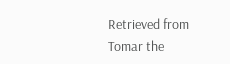Retrieved from Tomar the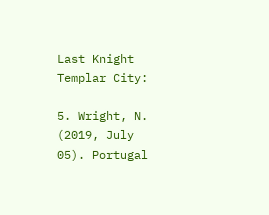Last Knight Templar City:

5. Wright, N. (2019, July 05). Portugal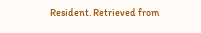Resident. Retrieved from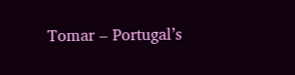Tomar – Portugal’s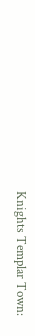Knights Templar Town: